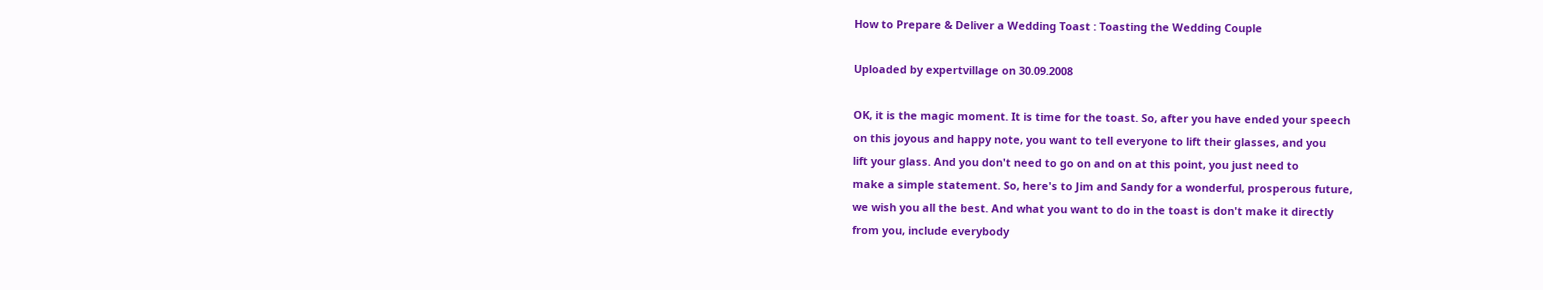How to Prepare & Deliver a Wedding Toast : Toasting the Wedding Couple

Uploaded by expertvillage on 30.09.2008

OK, it is the magic moment. It is time for the toast. So, after you have ended your speech
on this joyous and happy note, you want to tell everyone to lift their glasses, and you
lift your glass. And you don't need to go on and on at this point, you just need to
make a simple statement. So, here's to Jim and Sandy for a wonderful, prosperous future,
we wish you all the best. And what you want to do in the toast is don't make it directly
from you, include everybody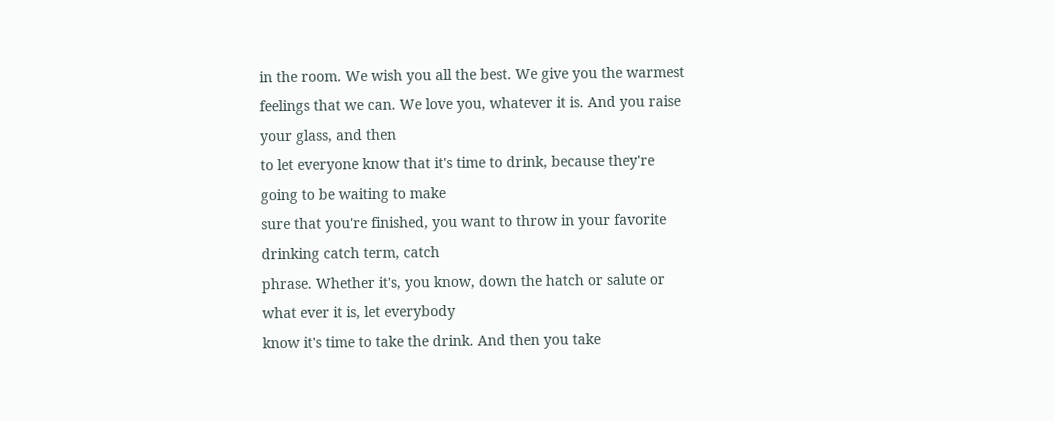in the room. We wish you all the best. We give you the warmest
feelings that we can. We love you, whatever it is. And you raise your glass, and then
to let everyone know that it's time to drink, because they're going to be waiting to make
sure that you're finished, you want to throw in your favorite drinking catch term, catch
phrase. Whether it's, you know, down the hatch or salute or what ever it is, let everybody
know it's time to take the drink. And then you take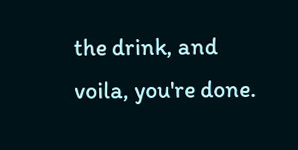the drink, and voila, you're done.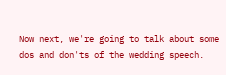Now next, we're going to talk about some dos and don'ts of the wedding speech.